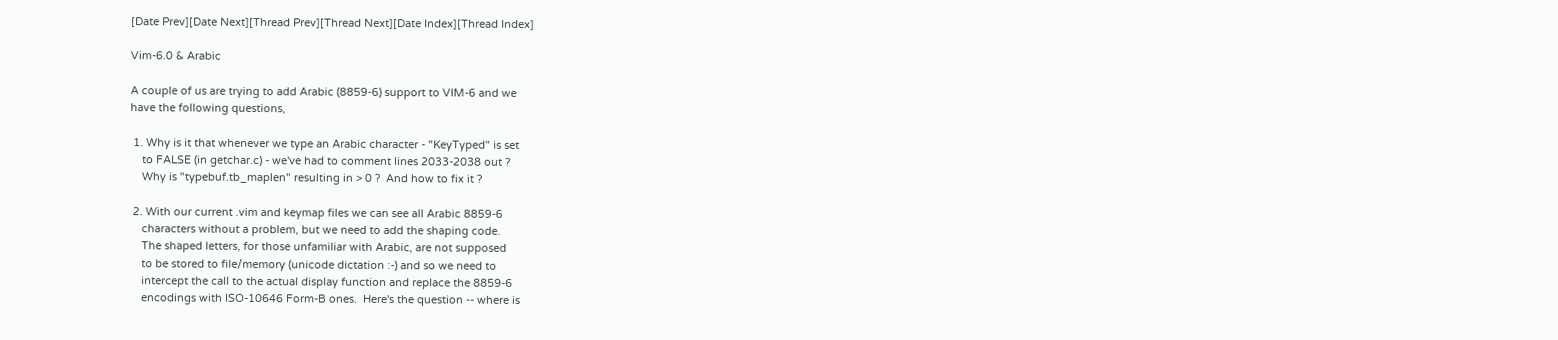[Date Prev][Date Next][Thread Prev][Thread Next][Date Index][Thread Index]

Vim-6.0 & Arabic

A couple of us are trying to add Arabic (8859-6) support to VIM-6 and we
have the following questions,

 1. Why is it that whenever we type an Arabic character - "KeyTyped" is set
    to FALSE (in getchar.c) - we've had to comment lines 2033-2038 out ?
    Why is "typebuf.tb_maplen" resulting in > 0 ?  And how to fix it ?

 2. With our current .vim and keymap files we can see all Arabic 8859-6
    characters without a problem, but we need to add the shaping code.
    The shaped letters, for those unfamiliar with Arabic, are not supposed
    to be stored to file/memory (unicode dictation :-) and so we need to
    intercept the call to the actual display function and replace the 8859-6
    encodings with ISO-10646 Form-B ones.  Here's the question -- where is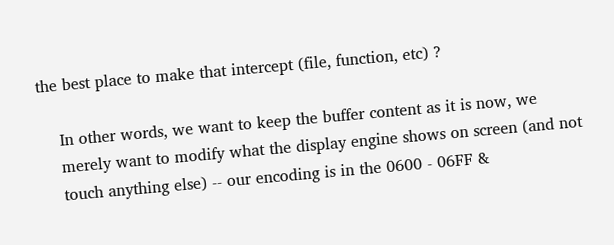the best place to make that intercept (file, function, etc) ?

    In other words, we want to keep the buffer content as it is now, we
    merely want to modify what the display engine shows on screen (and not
    touch anything else) -- our encoding is in the 0600 - 06FF &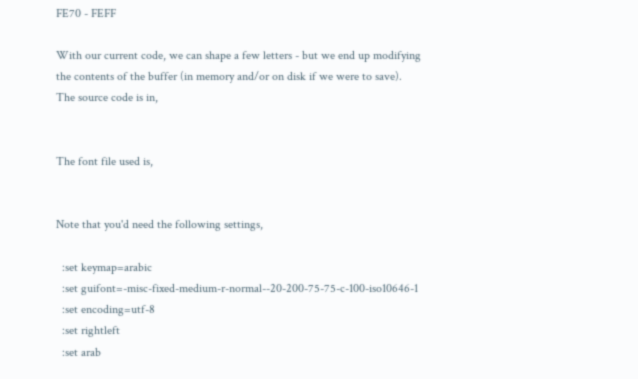FE70 - FEFF

With our current code, we can shape a few letters - but we end up modifying
the contents of the buffer (in memory and/or on disk if we were to save).
The source code is in,


The font file used is,


Note that you'd need the following settings,

  :set keymap=arabic
  :set guifont=-misc-fixed-medium-r-normal--20-200-75-75-c-100-iso10646-1
  :set encoding=utf-8
  :set rightleft
  :set arab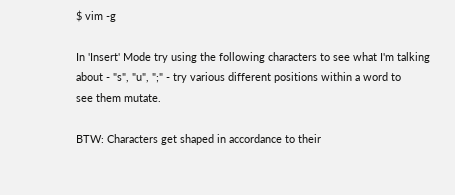$ vim -g

In 'Insert' Mode try using the following characters to see what I'm talking
about - "s", "u", ";" - try various different positions within a word to
see them mutate.

BTW: Characters get shaped in accordance to their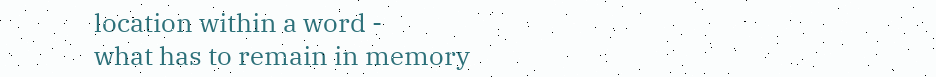location within a word -
what has to remain in memory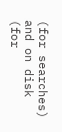(for searches) and on disk (for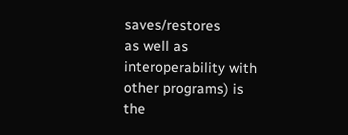saves/restores
as well as interoperability with other programs) is the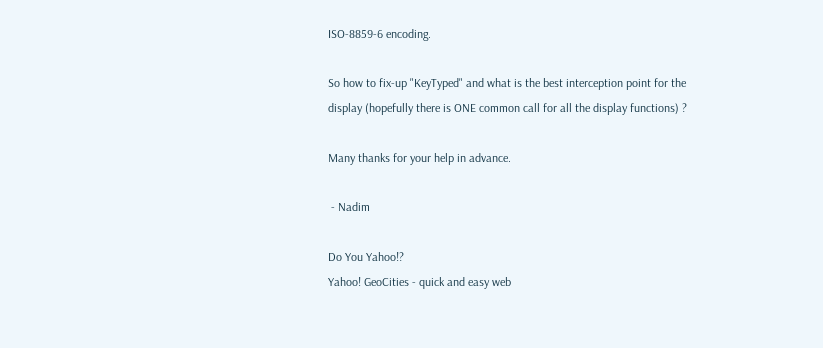ISO-8859-6 encoding.

So how to fix-up "KeyTyped" and what is the best interception point for the
display (hopefully there is ONE common call for all the display functions) ?

Many thanks for your help in advance.

 - Nadim

Do You Yahoo!?
Yahoo! GeoCities - quick and easy web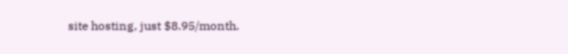site hosting, just $8.95/month.